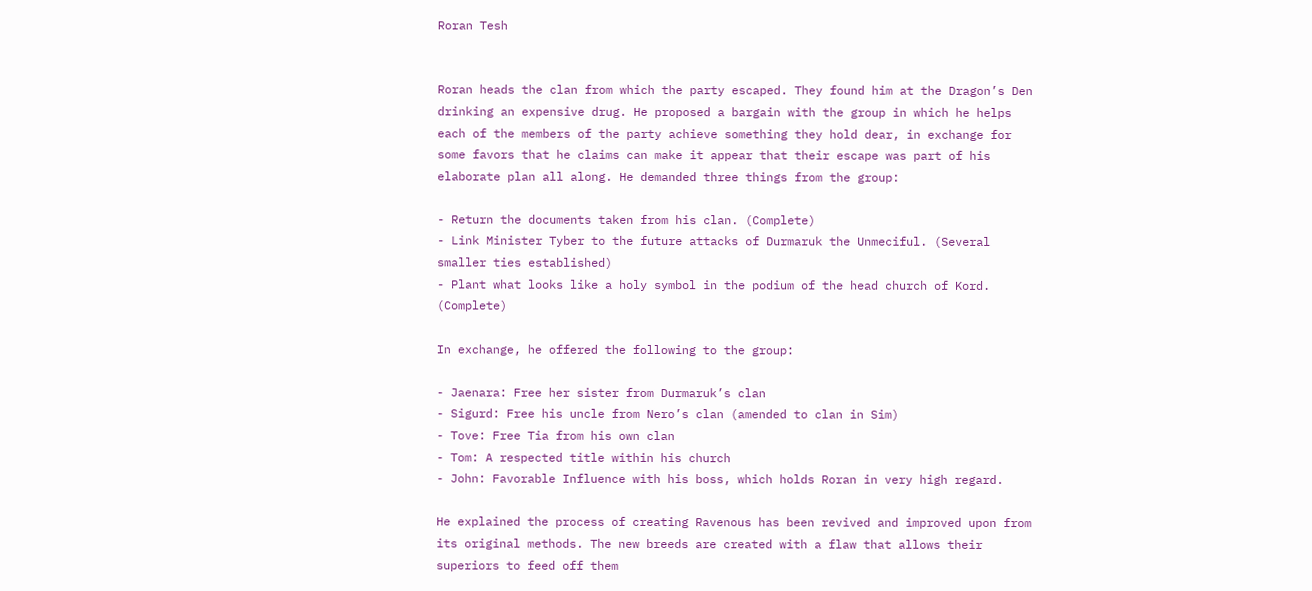Roran Tesh


Roran heads the clan from which the party escaped. They found him at the Dragon’s Den drinking an expensive drug. He proposed a bargain with the group in which he helps each of the members of the party achieve something they hold dear, in exchange for some favors that he claims can make it appear that their escape was part of his elaborate plan all along. He demanded three things from the group:

- Return the documents taken from his clan. (Complete)
- Link Minister Tyber to the future attacks of Durmaruk the Unmeciful. (Several smaller ties established)
- Plant what looks like a holy symbol in the podium of the head church of Kord. (Complete)

In exchange, he offered the following to the group:

- Jaenara: Free her sister from Durmaruk’s clan
- Sigurd: Free his uncle from Nero’s clan (amended to clan in Sim)
- Tove: Free Tia from his own clan
- Tom: A respected title within his church
- John: Favorable Influence with his boss, which holds Roran in very high regard.

He explained the process of creating Ravenous has been revived and improved upon from its original methods. The new breeds are created with a flaw that allows their superiors to feed off them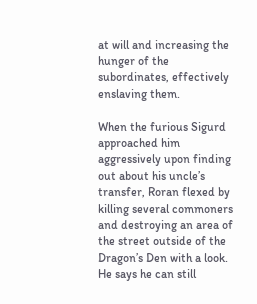at will and increasing the hunger of the subordinates, effectively enslaving them.

When the furious Sigurd approached him aggressively upon finding out about his uncle’s transfer, Roran flexed by killing several commoners and destroying an area of the street outside of the Dragon’s Den with a look. He says he can still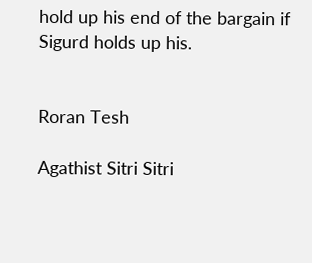hold up his end of the bargain if Sigurd holds up his.


Roran Tesh

Agathist Sitri Sitri